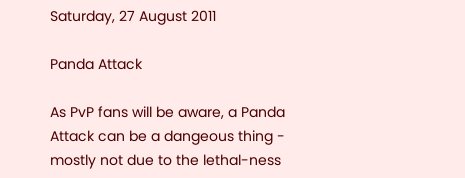Saturday, 27 August 2011

Panda Attack

As PvP fans will be aware, a Panda Attack can be a dangeous thing - mostly not due to the lethal-ness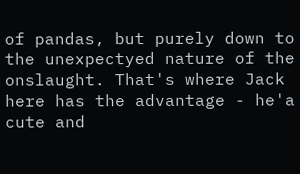of pandas, but purely down to the unexpectyed nature of the onslaught. That's where Jack here has the advantage - he'a cute and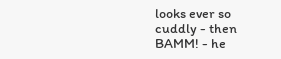looks ever so cuddly - then BAMM! - he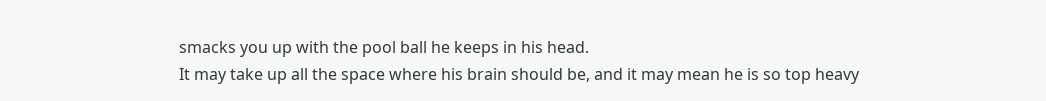smacks you up with the pool ball he keeps in his head.
It may take up all the space where his brain should be, and it may mean he is so top heavy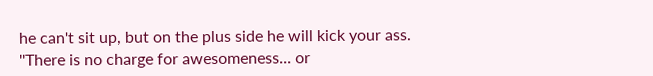he can't sit up, but on the plus side he will kick your ass.
''There is no charge for awesomeness... or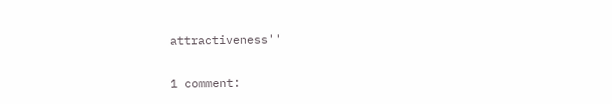attractiveness''

1 comment: